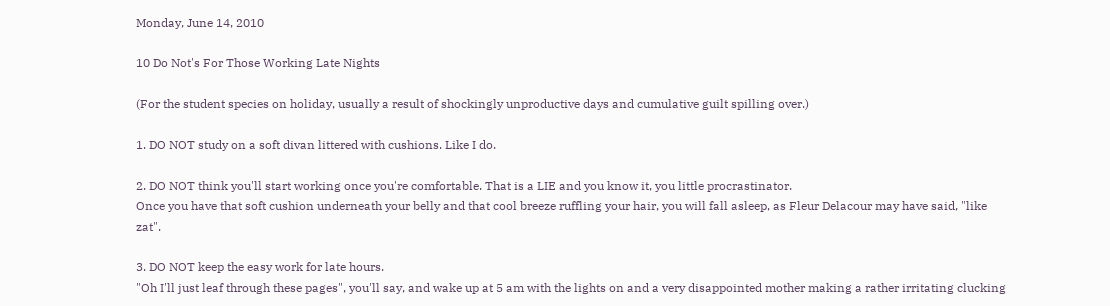Monday, June 14, 2010

10 Do Not's For Those Working Late Nights

(For the student species on holiday, usually a result of shockingly unproductive days and cumulative guilt spilling over.)

1. DO NOT study on a soft divan littered with cushions. Like I do.

2. DO NOT think you'll start working once you're comfortable. That is a LIE and you know it, you little procrastinator.
Once you have that soft cushion underneath your belly and that cool breeze ruffling your hair, you will fall asleep, as Fleur Delacour may have said, "like zat".

3. DO NOT keep the easy work for late hours.
"Oh I'll just leaf through these pages", you'll say, and wake up at 5 am with the lights on and a very disappointed mother making a rather irritating clucking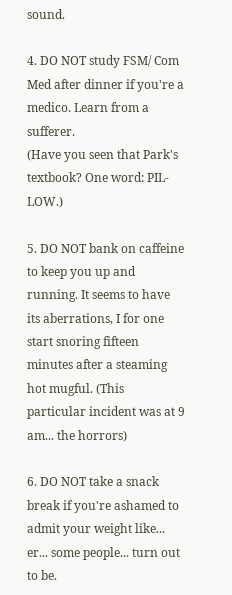sound.

4. DO NOT study FSM/ Com Med after dinner if you're a medico. Learn from a sufferer.
(Have you seen that Park's textbook? One word: PIL-LOW.)

5. DO NOT bank on caffeine to keep you up and running. It seems to have its aberrations, I for one start snoring fifteen minutes after a steaming hot mugful. (This particular incident was at 9 am... the horrors)

6. DO NOT take a snack break if you're ashamed to admit your weight like... er... some people... turn out to be.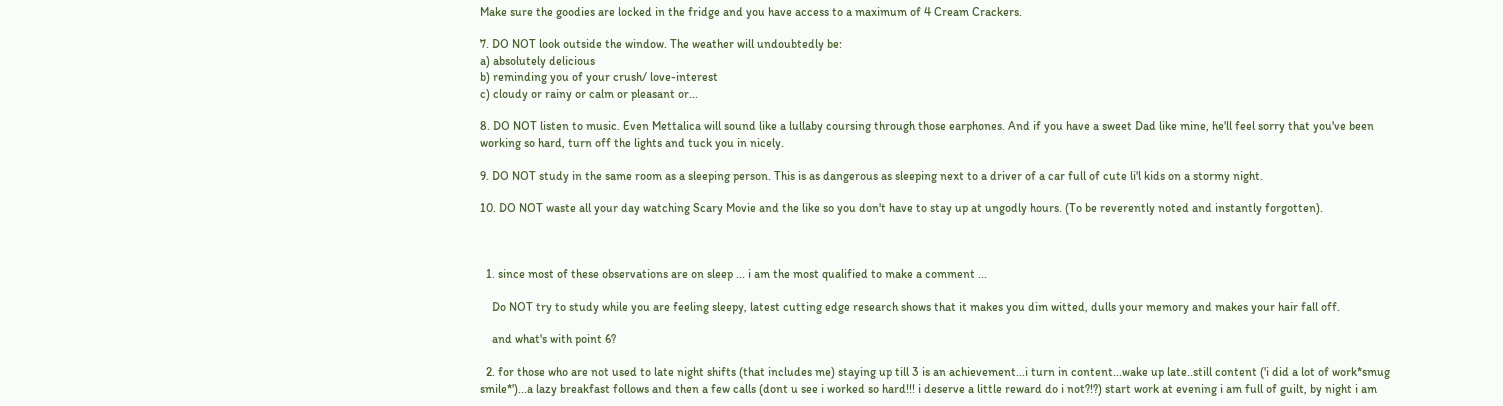Make sure the goodies are locked in the fridge and you have access to a maximum of 4 Cream Crackers.

7. DO NOT look outside the window. The weather will undoubtedly be:
a) absolutely delicious
b) reminding you of your crush/ love-interest
c) cloudy or rainy or calm or pleasant or...

8. DO NOT listen to music. Even Mettalica will sound like a lullaby coursing through those earphones. And if you have a sweet Dad like mine, he'll feel sorry that you've been working so hard, turn off the lights and tuck you in nicely.

9. DO NOT study in the same room as a sleeping person. This is as dangerous as sleeping next to a driver of a car full of cute li'l kids on a stormy night.

10. DO NOT waste all your day watching Scary Movie and the like so you don't have to stay up at ungodly hours. (To be reverently noted and instantly forgotten).



  1. since most of these observations are on sleep ... i am the most qualified to make a comment ...

    Do NOT try to study while you are feeling sleepy, latest cutting edge research shows that it makes you dim witted, dulls your memory and makes your hair fall off.

    and what's with point 6?

  2. for those who are not used to late night shifts (that includes me) staying up till 3 is an achievement...i turn in content...wake up late..still content ('i did a lot of work*smug smile*')...a lazy breakfast follows and then a few calls (dont u see i worked so hard!!! i deserve a little reward do i not?!?) start work at evening i am full of guilt, by night i am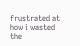frustrated at how i wasted the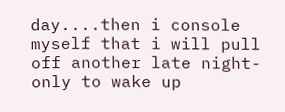day....then i console myself that i will pull off another late night-only to wake up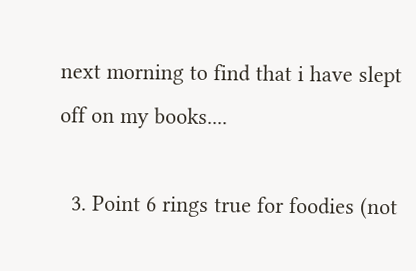next morning to find that i have slept off on my books....

  3. Point 6 rings true for foodies (not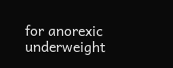for anorexic underweight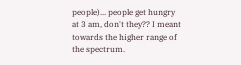people)... people get hungry at 3 am, don't they?? I meant towards the higher range of the spectrum.